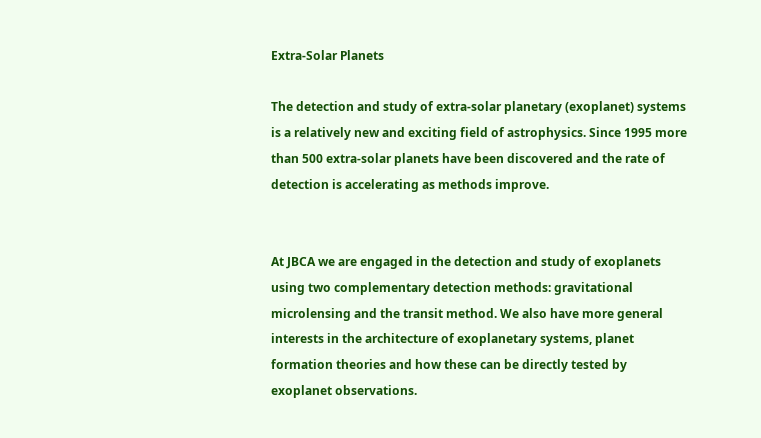Extra-Solar Planets

The detection and study of extra-solar planetary (exoplanet) systems is a relatively new and exciting field of astrophysics. Since 1995 more than 500 extra-solar planets have been discovered and the rate of detection is accelerating as methods improve.


At JBCA we are engaged in the detection and study of exoplanets using two complementary detection methods: gravitational microlensing and the transit method. We also have more general interests in the architecture of exoplanetary systems, planet formation theories and how these can be directly tested by exoplanet observations.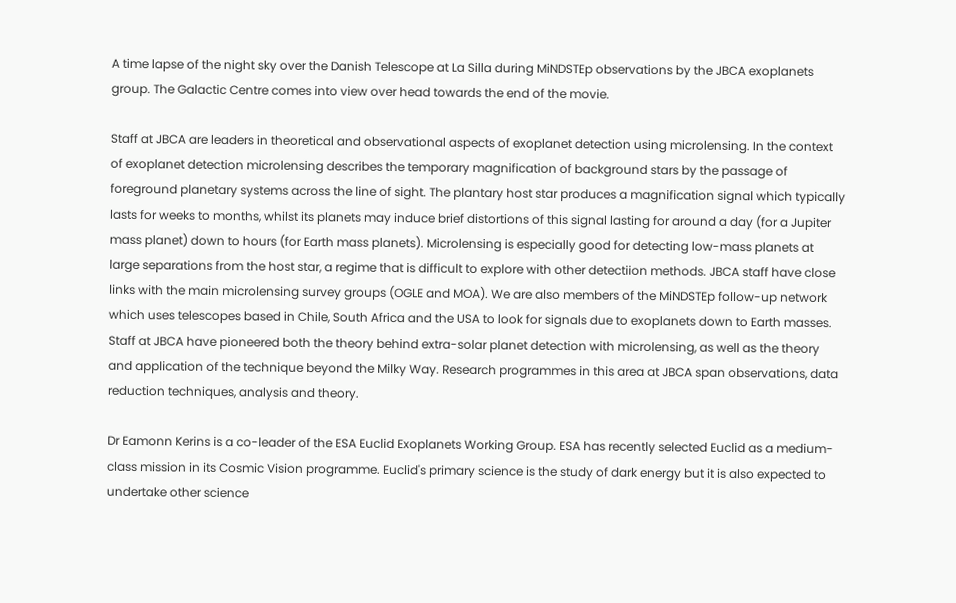A time lapse of the night sky over the Danish Telescope at La Silla during MiNDSTEp observations by the JBCA exoplanets group. The Galactic Centre comes into view over head towards the end of the movie.

Staff at JBCA are leaders in theoretical and observational aspects of exoplanet detection using microlensing. In the context of exoplanet detection microlensing describes the temporary magnification of background stars by the passage of foreground planetary systems across the line of sight. The plantary host star produces a magnification signal which typically lasts for weeks to months, whilst its planets may induce brief distortions of this signal lasting for around a day (for a Jupiter mass planet) down to hours (for Earth mass planets). Microlensing is especially good for detecting low-mass planets at large separations from the host star, a regime that is difficult to explore with other detectiion methods. JBCA staff have close links with the main microlensing survey groups (OGLE and MOA). We are also members of the MiNDSTEp follow-up network which uses telescopes based in Chile, South Africa and the USA to look for signals due to exoplanets down to Earth masses. Staff at JBCA have pioneered both the theory behind extra-solar planet detection with microlensing, as well as the theory and application of the technique beyond the Milky Way. Research programmes in this area at JBCA span observations, data reduction techniques, analysis and theory.

Dr Eamonn Kerins is a co-leader of the ESA Euclid Exoplanets Working Group. ESA has recently selected Euclid as a medium-class mission in its Cosmic Vision programme. Euclid's primary science is the study of dark energy but it is also expected to undertake other science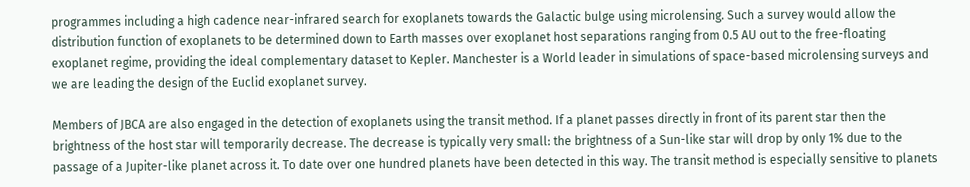programmes including a high cadence near-infrared search for exoplanets towards the Galactic bulge using microlensing. Such a survey would allow the distribution function of exoplanets to be determined down to Earth masses over exoplanet host separations ranging from 0.5 AU out to the free-floating exoplanet regime, providing the ideal complementary dataset to Kepler. Manchester is a World leader in simulations of space-based microlensing surveys and we are leading the design of the Euclid exoplanet survey.

Members of JBCA are also engaged in the detection of exoplanets using the transit method. If a planet passes directly in front of its parent star then the brightness of the host star will temporarily decrease. The decrease is typically very small: the brightness of a Sun-like star will drop by only 1% due to the passage of a Jupiter-like planet across it. To date over one hundred planets have been detected in this way. The transit method is especially sensitive to planets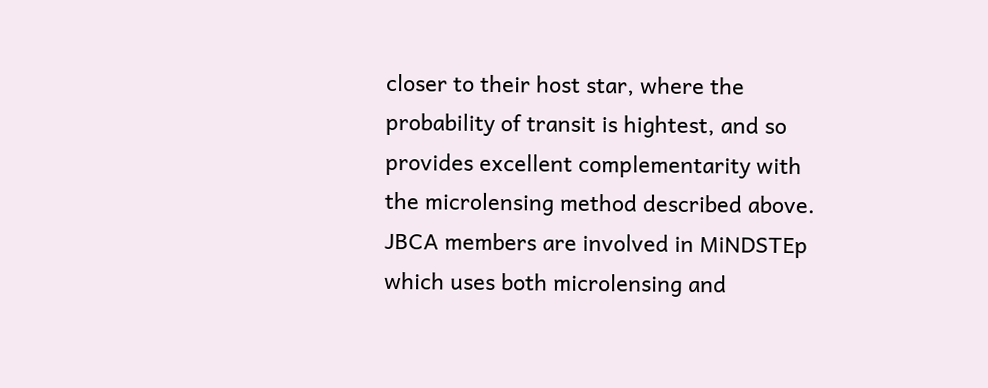closer to their host star, where the probability of transit is hightest, and so provides excellent complementarity with the microlensing method described above. JBCA members are involved in MiNDSTEp which uses both microlensing and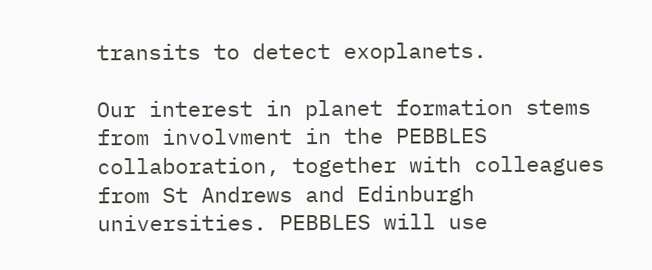transits to detect exoplanets.

Our interest in planet formation stems from involvment in the PEBBLES collaboration, together with colleagues from St Andrews and Edinburgh universities. PEBBLES will use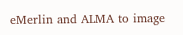eMerlin and ALMA to image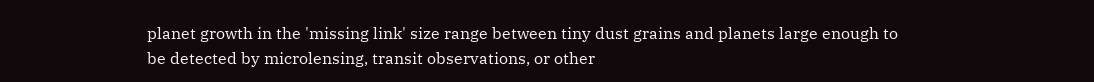planet growth in the 'missing link' size range between tiny dust grains and planets large enough to be detected by microlensing, transit observations, or other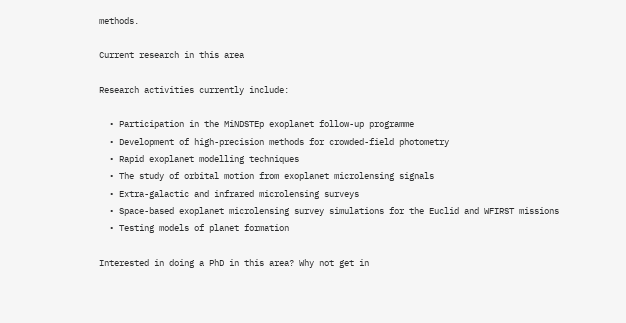methods.

Current research in this area

Research activities currently include:

  • Participation in the MiNDSTEp exoplanet follow-up programme
  • Development of high-precision methods for crowded-field photometry
  • Rapid exoplanet modelling techniques
  • The study of orbital motion from exoplanet microlensing signals
  • Extra-galactic and infrared microlensing surveys
  • Space-based exoplanet microlensing survey simulations for the Euclid and WFIRST missions
  • Testing models of planet formation

Interested in doing a PhD in this area? Why not get in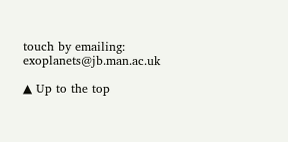touch by emailing: exoplanets@jb.man.ac.uk

▲ Up to the top